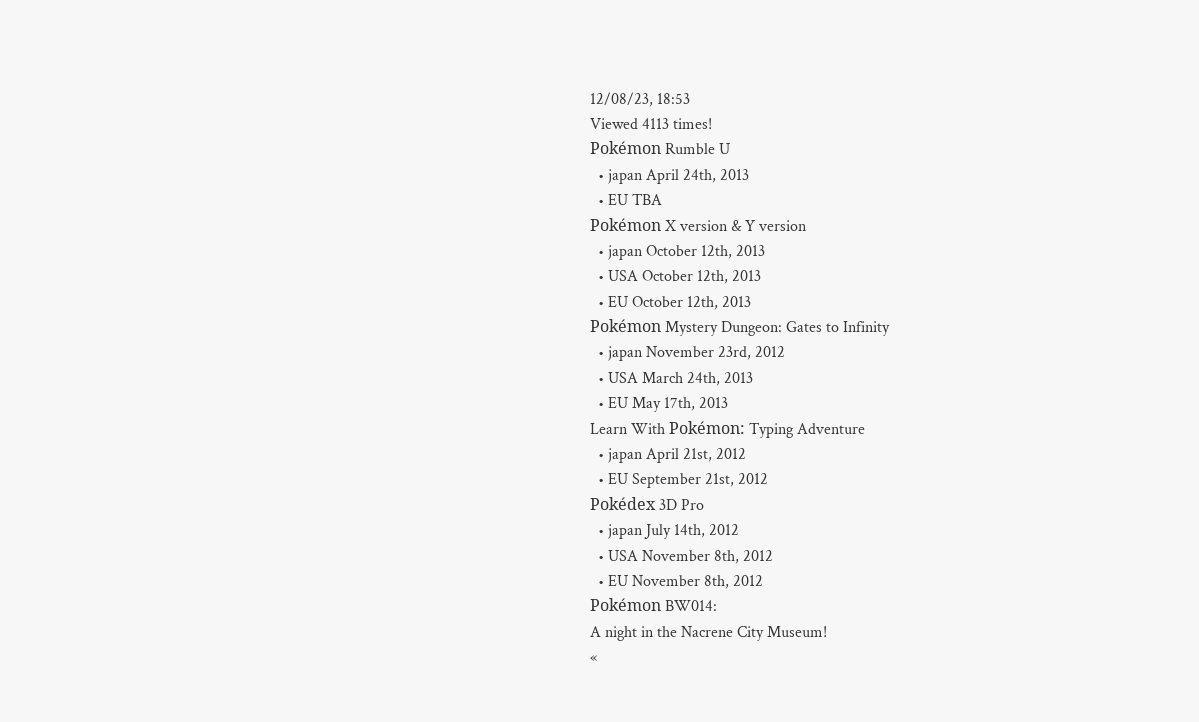12/08/23, 18:53
Viewed 4113 times!
Pokémon Rumble U
  • japan April 24th, 2013
  • EU TBA
Pokémon X version & Y version
  • japan October 12th, 2013
  • USA October 12th, 2013
  • EU October 12th, 2013
Pokémon Mystery Dungeon: Gates to Infinity
  • japan November 23rd, 2012
  • USA March 24th, 2013
  • EU May 17th, 2013
Learn With Pokémon: Typing Adventure
  • japan April 21st, 2012
  • EU September 21st, 2012
Pokédex 3D Pro
  • japan July 14th, 2012
  • USA November 8th, 2012
  • EU November 8th, 2012
Pokémon BW014:
A night in the Nacrene City Museum!
«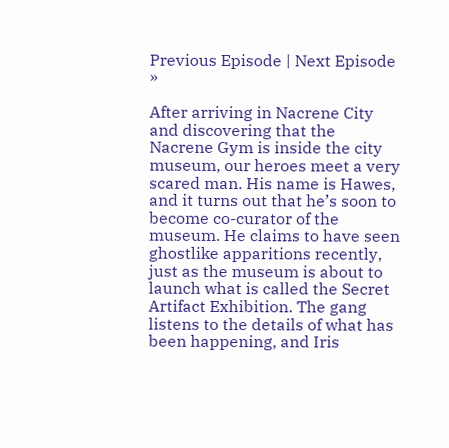Previous Episode | Next Episode »

After arriving in Nacrene City and discovering that the Nacrene Gym is inside the city museum, our heroes meet a very scared man. His name is Hawes, and it turns out that he’s soon to become co-curator of the museum. He claims to have seen ghostlike apparitions recently, just as the museum is about to launch what is called the Secret Artifact Exhibition. The gang listens to the details of what has been happening, and Iris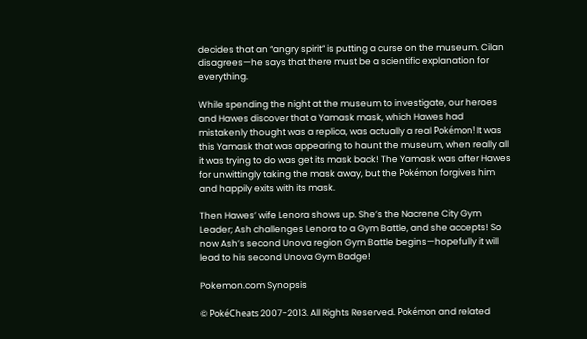decides that an “angry spirit” is putting a curse on the museum. Cilan disagrees—he says that there must be a scientific explanation for everything.

While spending the night at the museum to investigate, our heroes and Hawes discover that a Yamask mask, which Hawes had mistakenly thought was a replica, was actually a real Pokémon! It was this Yamask that was appearing to haunt the museum, when really all it was trying to do was get its mask back! The Yamask was after Hawes for unwittingly taking the mask away, but the Pokémon forgives him and happily exits with its mask.

Then Hawes’ wife Lenora shows up. She’s the Nacrene City Gym Leader; Ash challenges Lenora to a Gym Battle, and she accepts! So now Ash’s second Unova region Gym Battle begins—hopefully it will lead to his second Unova Gym Badge!

Pokemon.com Synopsis

© PokéCheats 2007-2013. All Rights Reserved. Pokémon and related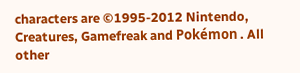characters are ©1995-2012 Nintendo, Creatures, Gamefreak and Pokémon . All other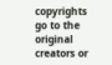copyrights go to the original creators or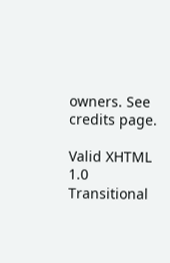owners. See credits page.

Valid XHTML 1.0 Transitional